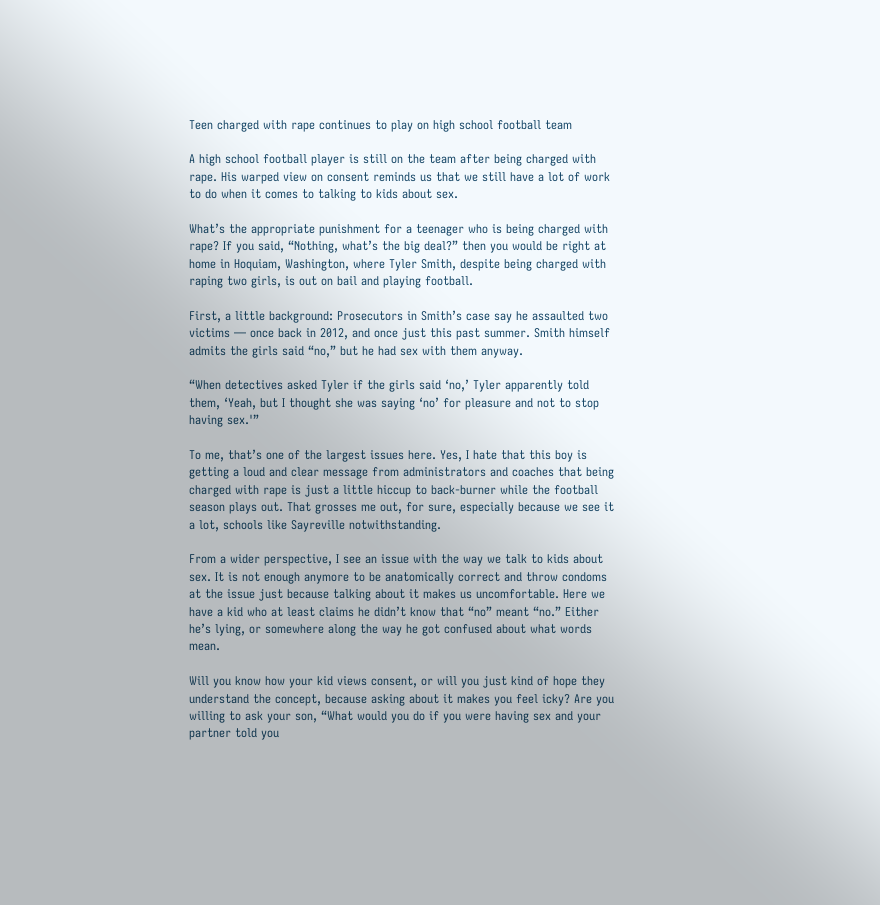Teen charged with rape continues to play on high school football team

A high school football player is still on the team after being charged with rape. His warped view on consent reminds us that we still have a lot of work to do when it comes to talking to kids about sex.

What’s the appropriate punishment for a teenager who is being charged with rape? If you said, “Nothing, what’s the big deal?” then you would be right at home in Hoquiam, Washington, where Tyler Smith, despite being charged with raping two girls, is out on bail and playing football.

First, a little background: Prosecutors in Smith’s case say he assaulted two victims — once back in 2012, and once just this past summer. Smith himself admits the girls said “no,” but he had sex with them anyway.

“When detectives asked Tyler if the girls said ‘no,’ Tyler apparently told them, ‘Yeah, but I thought she was saying ‘no’ for pleasure and not to stop having sex.'”

To me, that’s one of the largest issues here. Yes, I hate that this boy is getting a loud and clear message from administrators and coaches that being charged with rape is just a little hiccup to back-burner while the football season plays out. That grosses me out, for sure, especially because we see it a lot, schools like Sayreville notwithstanding.

From a wider perspective, I see an issue with the way we talk to kids about sex. It is not enough anymore to be anatomically correct and throw condoms at the issue just because talking about it makes us uncomfortable. Here we have a kid who at least claims he didn’t know that “no” meant “no.” Either he’s lying, or somewhere along the way he got confused about what words mean.

Will you know how your kid views consent, or will you just kind of hope they understand the concept, because asking about it makes you feel icky? Are you willing to ask your son, “What would you do if you were having sex and your partner told you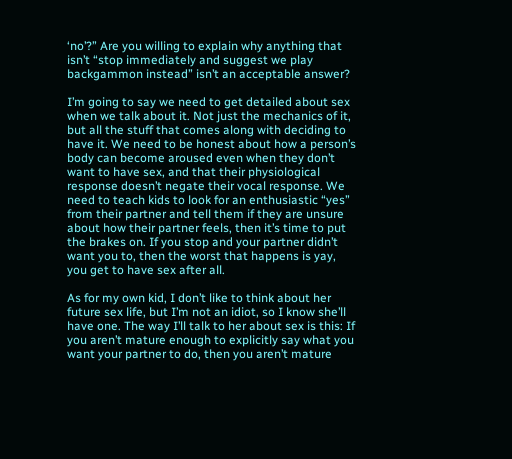‘no’?” Are you willing to explain why anything that isn’t “stop immediately and suggest we play backgammon instead” isn’t an acceptable answer?

I’m going to say we need to get detailed about sex when we talk about it. Not just the mechanics of it, but all the stuff that comes along with deciding to have it. We need to be honest about how a person’s body can become aroused even when they don’t want to have sex, and that their physiological response doesn’t negate their vocal response. We need to teach kids to look for an enthusiastic “yes” from their partner and tell them if they are unsure about how their partner feels, then it’s time to put the brakes on. If you stop and your partner didn’t want you to, then the worst that happens is yay, you get to have sex after all.

As for my own kid, I don’t like to think about her future sex life, but I’m not an idiot, so I know she’ll have one. The way I’ll talk to her about sex is this: If you aren’t mature enough to explicitly say what you want your partner to do, then you aren’t mature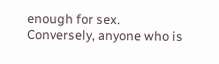enough for sex. Conversely, anyone who is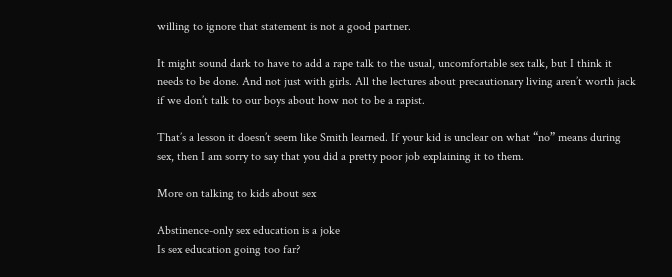willing to ignore that statement is not a good partner.

It might sound dark to have to add a rape talk to the usual, uncomfortable sex talk, but I think it needs to be done. And not just with girls. All the lectures about precautionary living aren’t worth jack if we don’t talk to our boys about how not to be a rapist.

That’s a lesson it doesn’t seem like Smith learned. If your kid is unclear on what “no” means during sex, then I am sorry to say that you did a pretty poor job explaining it to them.

More on talking to kids about sex

Abstinence-only sex education is a joke
Is sex education going too far?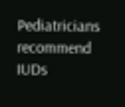Pediatricians recommend IUDs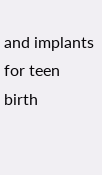and implants for teen birth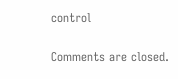control


Comments are closed.